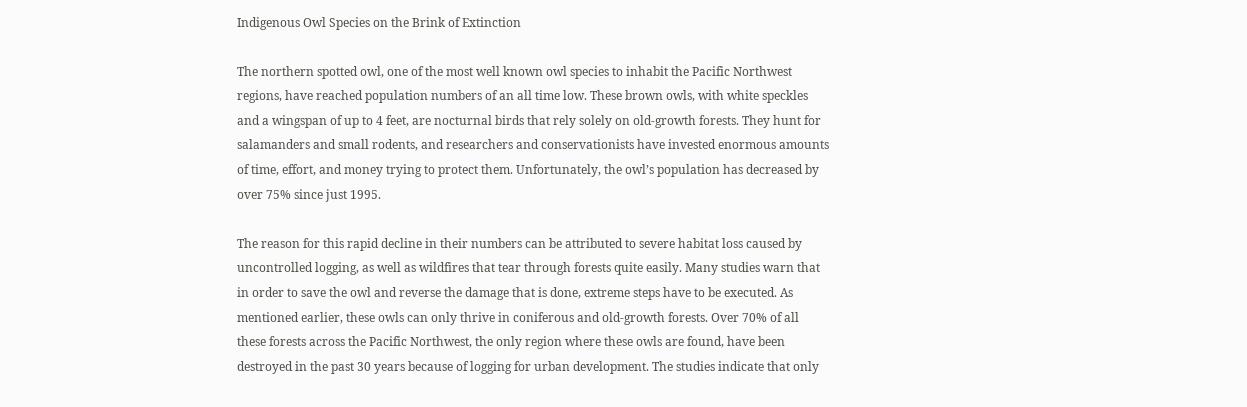Indigenous Owl Species on the Brink of Extinction

The northern spotted owl, one of the most well known owl species to inhabit the Pacific Northwest regions, have reached population numbers of an all time low. These brown owls, with white speckles and a wingspan of up to 4 feet, are nocturnal birds that rely solely on old-growth forests. They hunt for salamanders and small rodents, and researchers and conservationists have invested enormous amounts of time, effort, and money trying to protect them. Unfortunately, the owl’s population has decreased by over 75% since just 1995.

The reason for this rapid decline in their numbers can be attributed to severe habitat loss caused by uncontrolled logging, as well as wildfires that tear through forests quite easily. Many studies warn that in order to save the owl and reverse the damage that is done, extreme steps have to be executed. As mentioned earlier, these owls can only thrive in coniferous and old-growth forests. Over 70% of all these forests across the Pacific Northwest, the only region where these owls are found, have been destroyed in the past 30 years because of logging for urban development. The studies indicate that only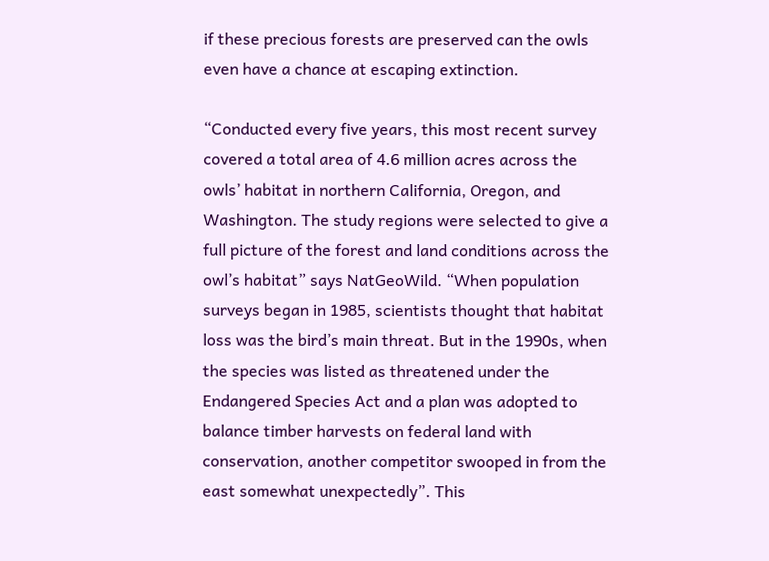if these precious forests are preserved can the owls even have a chance at escaping extinction.

“Conducted every five years, this most recent survey covered a total area of 4.6 million acres across the owls’ habitat in northern California, Oregon, and Washington. The study regions were selected to give a full picture of the forest and land conditions across the owl’s habitat” says NatGeoWild. “When population surveys began in 1985, scientists thought that habitat loss was the bird’s main threat. But in the 1990s, when the species was listed as threatened under the Endangered Species Act and a plan was adopted to balance timber harvests on federal land with conservation, another competitor swooped in from the east somewhat unexpectedly”. This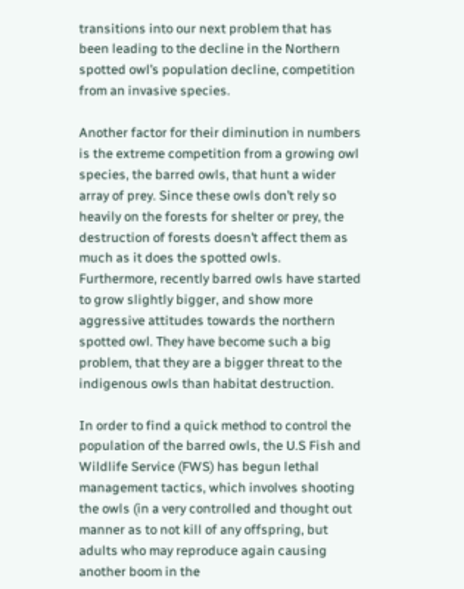transitions into our next problem that has been leading to the decline in the Northern spotted owl’s population decline, competition from an invasive species.

Another factor for their diminution in numbers is the extreme competition from a growing owl species, the barred owls, that hunt a wider array of prey. Since these owls don’t rely so heavily on the forests for shelter or prey, the destruction of forests doesn’t affect them as much as it does the spotted owls. Furthermore, recently barred owls have started to grow slightly bigger, and show more aggressive attitudes towards the northern spotted owl. They have become such a big problem, that they are a bigger threat to the indigenous owls than habitat destruction.

In order to find a quick method to control the population of the barred owls, the U.S Fish and Wildlife Service (FWS) has begun lethal management tactics, which involves shooting the owls (in a very controlled and thought out manner as to not kill of any offspring, but adults who may reproduce again causing another boom in the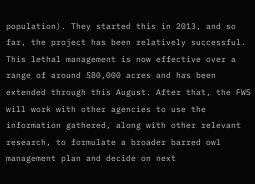population). They started this in 2013, and so far, the project has been relatively successful. This lethal management is now effective over a range of around 580,000 acres and has been extended through this August. After that, the FWS will work with other agencies to use the information gathered, along with other relevant research, to formulate a broader barred owl management plan and decide on next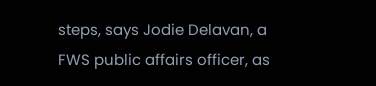steps, says Jodie Delavan, a FWS public affairs officer, as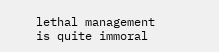lethal management is quite immoral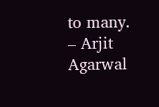to many.
– Arjit Agarwal